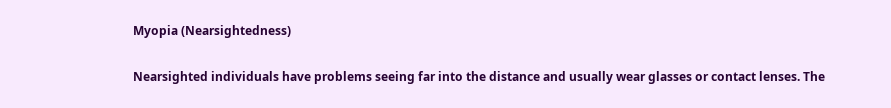Myopia (Nearsightedness)

Nearsighted individuals have problems seeing far into the distance and usually wear glasses or contact lenses. The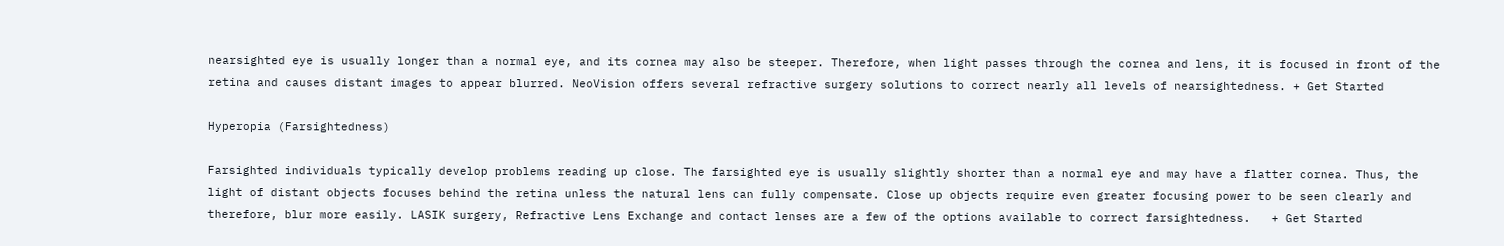nearsighted eye is usually longer than a normal eye, and its cornea may also be steeper. Therefore, when light passes through the cornea and lens, it is focused in front of the retina and causes distant images to appear blurred. NeoVision offers several refractive surgery solutions to correct nearly all levels of nearsightedness. + Get Started

Hyperopia (Farsightedness)

Farsighted individuals typically develop problems reading up close. The farsighted eye is usually slightly shorter than a normal eye and may have a flatter cornea. Thus, the light of distant objects focuses behind the retina unless the natural lens can fully compensate. Close up objects require even greater focusing power to be seen clearly and therefore, blur more easily. LASIK surgery, Refractive Lens Exchange and contact lenses are a few of the options available to correct farsightedness.   + Get Started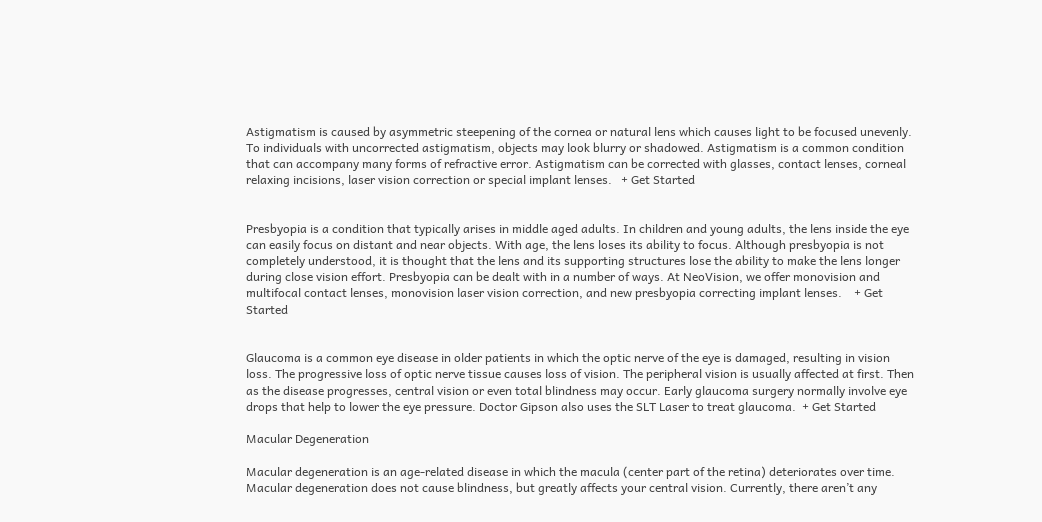Astigmatism is caused by asymmetric steepening of the cornea or natural lens which causes light to be focused unevenly. To individuals with uncorrected astigmatism, objects may look blurry or shadowed. Astigmatism is a common condition that can accompany many forms of refractive error. Astigmatism can be corrected with glasses, contact lenses, corneal relaxing incisions, laser vision correction or special implant lenses.   + Get Started


Presbyopia is a condition that typically arises in middle aged adults. In children and young adults, the lens inside the eye can easily focus on distant and near objects. With age, the lens loses its ability to focus. Although presbyopia is not completely understood, it is thought that the lens and its supporting structures lose the ability to make the lens longer during close vision effort. Presbyopia can be dealt with in a number of ways. At NeoVision, we offer monovision and multifocal contact lenses, monovision laser vision correction, and new presbyopia correcting implant lenses.    + Get Started


Glaucoma is a common eye disease in older patients in which the optic nerve of the eye is damaged, resulting in vision loss. The progressive loss of optic nerve tissue causes loss of vision. The peripheral vision is usually affected at first. Then as the disease progresses, central vision or even total blindness may occur. Early glaucoma surgery normally involve eye drops that help to lower the eye pressure. Doctor Gipson also uses the SLT Laser to treat glaucoma.  + Get Started

Macular Degeneration

Macular degeneration is an age-related disease in which the macula (center part of the retina) deteriorates over time. Macular degeneration does not cause blindness, but greatly affects your central vision. Currently, there aren’t any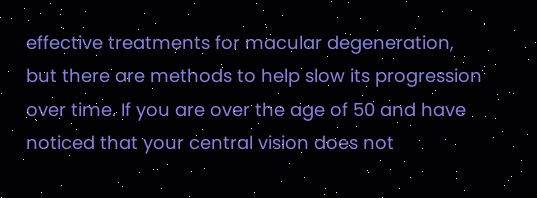effective treatments for macular degeneration, but there are methods to help slow its progression over time. If you are over the age of 50 and have noticed that your central vision does not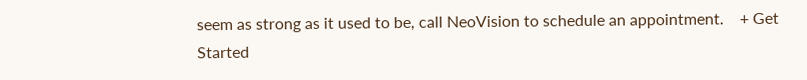seem as strong as it used to be, call NeoVision to schedule an appointment.    + Get Started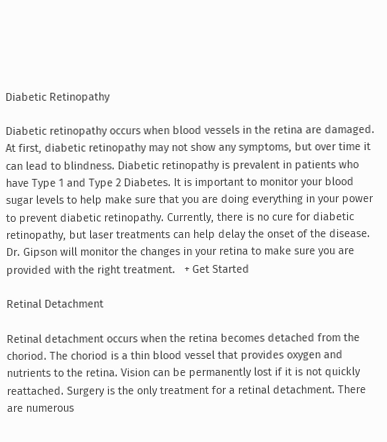Diabetic Retinopathy

Diabetic retinopathy occurs when blood vessels in the retina are damaged. At first, diabetic retinopathy may not show any symptoms, but over time it can lead to blindness. Diabetic retinopathy is prevalent in patients who have Type 1 and Type 2 Diabetes. It is important to monitor your blood sugar levels to help make sure that you are doing everything in your power to prevent diabetic retinopathy. Currently, there is no cure for diabetic retinopathy, but laser treatments can help delay the onset of the disease. Dr. Gipson will monitor the changes in your retina to make sure you are provided with the right treatment.   + Get Started

Retinal Detachment

Retinal detachment occurs when the retina becomes detached from the choriod. The choriod is a thin blood vessel that provides oxygen and nutrients to the retina. Vision can be permanently lost if it is not quickly reattached. Surgery is the only treatment for a retinal detachment. There are numerous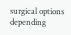surgical options depending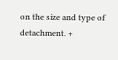on the size and type of detachment. +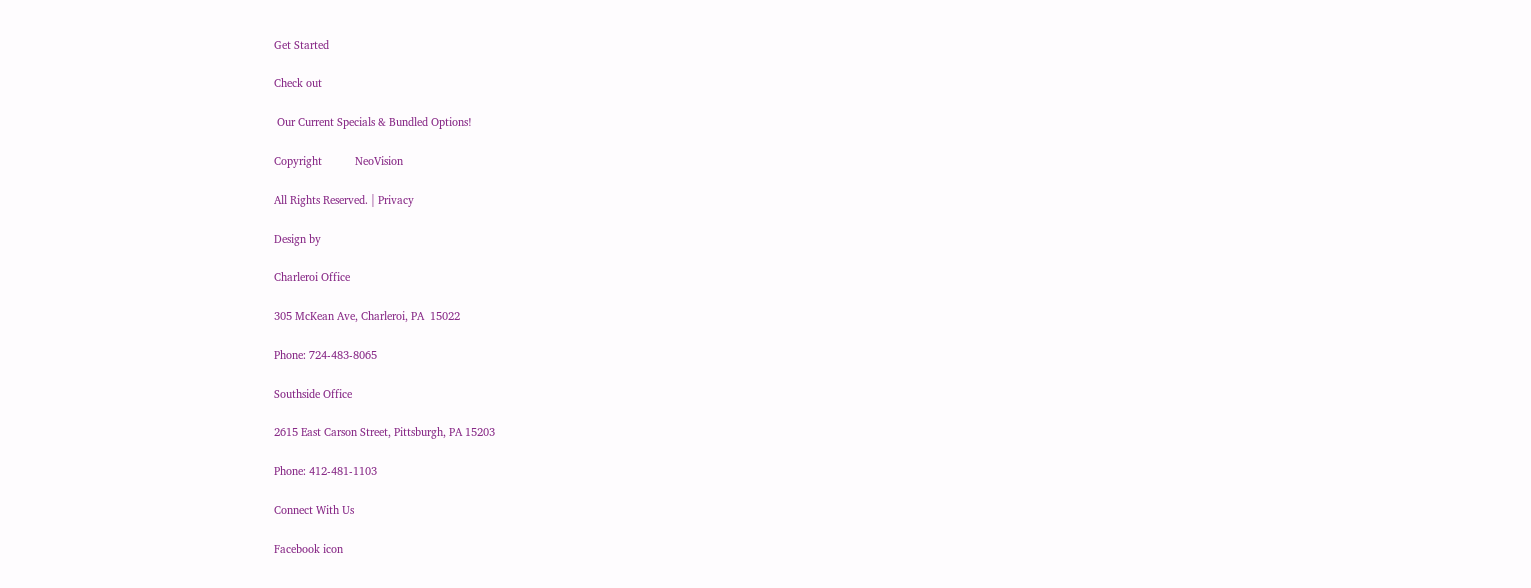Get Started

Check out

 Our Current Specials & Bundled Options!

Copyright           NeoVision

All Rights Reserved. | Privacy

Design by

Charleroi Office

305 McKean Ave, Charleroi, PA  15022

Phone: 724-483-8065

Southside Office

2615 East Carson Street, Pittsburgh, PA 15203

Phone: 412-481-1103

Connect With Us

Facebook icon